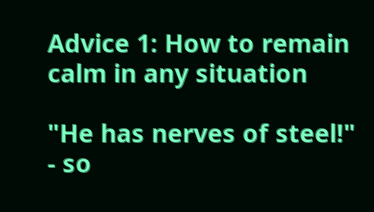Advice 1: How to remain calm in any situation

"He has nerves of steel!" - so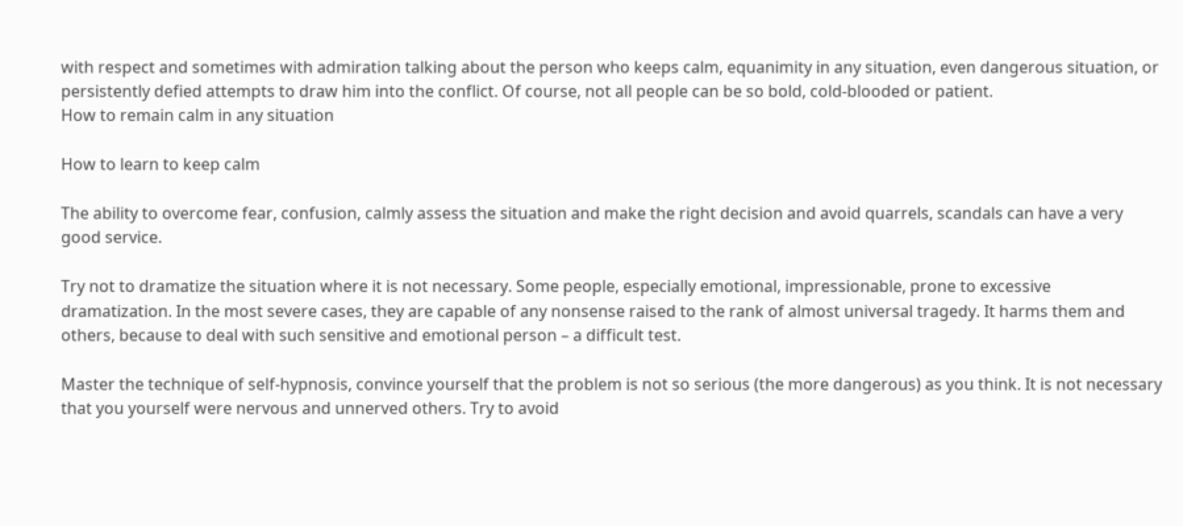with respect and sometimes with admiration talking about the person who keeps calm, equanimity in any situation, even dangerous situation, or persistently defied attempts to draw him into the conflict. Of course, not all people can be so bold, cold-blooded or patient.
How to remain calm in any situation

How to learn to keep calm

The ability to overcome fear, confusion, calmly assess the situation and make the right decision and avoid quarrels, scandals can have a very good service.

Try not to dramatize the situation where it is not necessary. Some people, especially emotional, impressionable, prone to excessive dramatization. In the most severe cases, they are capable of any nonsense raised to the rank of almost universal tragedy. It harms them and others, because to deal with such sensitive and emotional person – a difficult test.

Master the technique of self-hypnosis, convince yourself that the problem is not so serious (the more dangerous) as you think. It is not necessary that you yourself were nervous and unnerved others. Try to avoid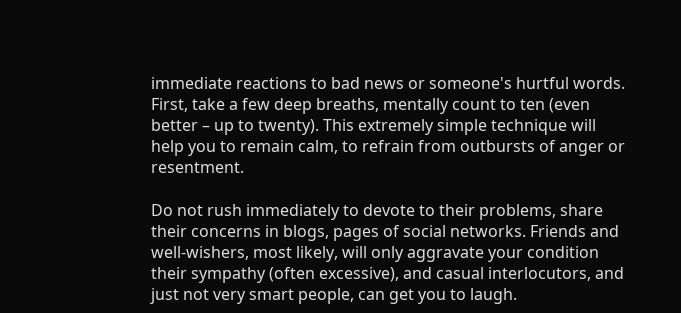immediate reactions to bad news or someone's hurtful words. First, take a few deep breaths, mentally count to ten (even better – up to twenty). This extremely simple technique will help you to remain calm, to refrain from outbursts of anger or resentment.

Do not rush immediately to devote to their problems, share their concerns in blogs, pages of social networks. Friends and well-wishers, most likely, will only aggravate your condition their sympathy (often excessive), and casual interlocutors, and just not very smart people, can get you to laugh.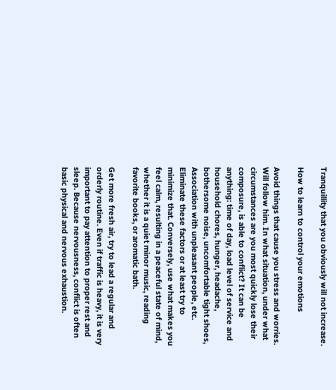Tranquillity that you obviously will not increase.

How to learn to control your emotions

Avoid things that cause you stress and worries. Will follow him. In what situation, under what circumstances are you most quickly lose their composure, is able to conflict? It can be anything: time of day, load level of service and household chores, hunger, headache, bothersome noise, uncomfortable tight shoes, Association with unpleasant people, etc. Eliminate these factors or at least try to minimize that. Conversely, use what makes you feel calm, resulting in a peaceful state of mind, whether it is a quiet minor music, reading favorite books, or aromatic bath.

Get more fresh air, try to lead a regular and orderly routine. Even if traffic is heavy, it is very important to pay attention to proper rest and sleep. Because nervousness, conflict is often basic physical and nervous exhaustion.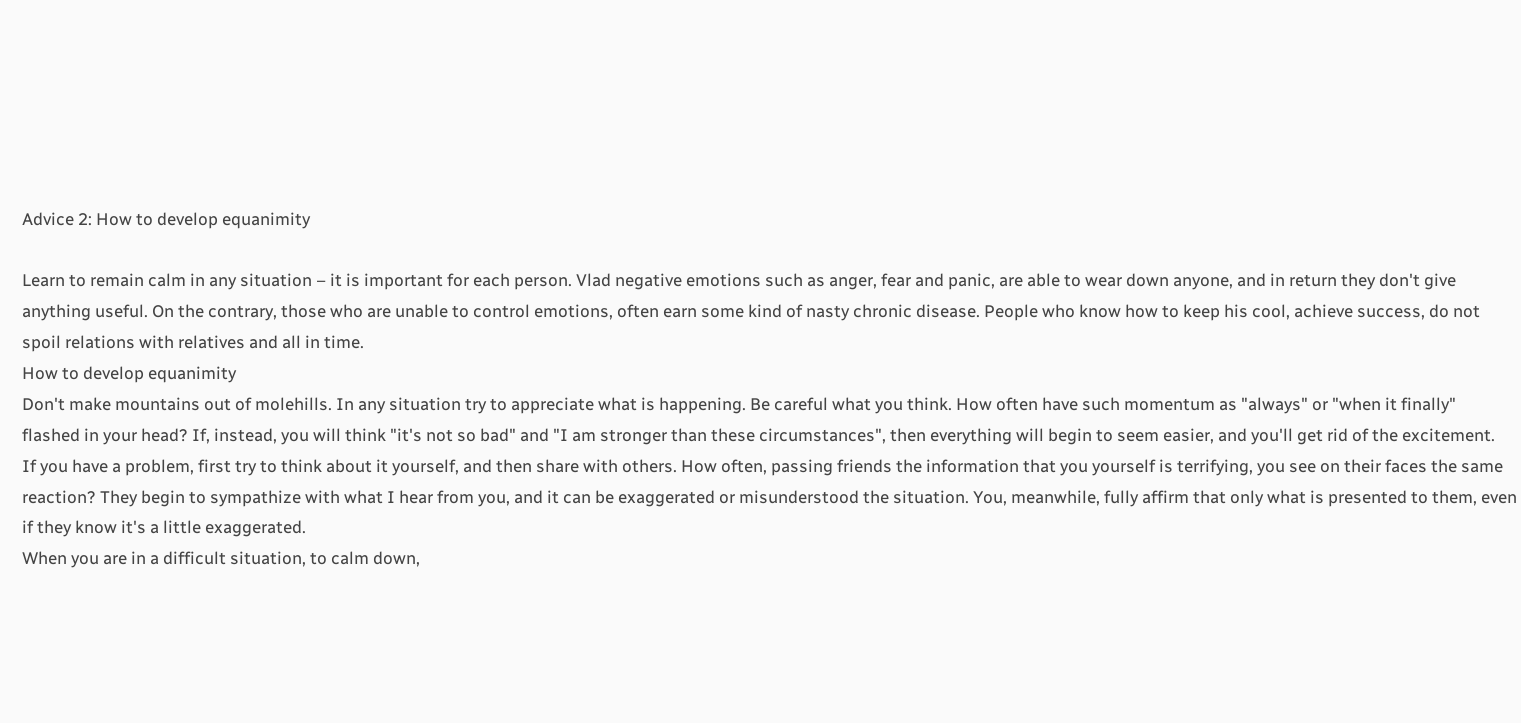Advice 2: How to develop equanimity

Learn to remain calm in any situation – it is important for each person. Vlad negative emotions such as anger, fear and panic, are able to wear down anyone, and in return they don't give anything useful. On the contrary, those who are unable to control emotions, often earn some kind of nasty chronic disease. People who know how to keep his cool, achieve success, do not spoil relations with relatives and all in time.
How to develop equanimity
Don't make mountains out of molehills. In any situation try to appreciate what is happening. Be careful what you think. How often have such momentum as "always" or "when it finally" flashed in your head? If, instead, you will think "it's not so bad" and "I am stronger than these circumstances", then everything will begin to seem easier, and you'll get rid of the excitement.
If you have a problem, first try to think about it yourself, and then share with others. How often, passing friends the information that you yourself is terrifying, you see on their faces the same reaction? They begin to sympathize with what I hear from you, and it can be exaggerated or misunderstood the situation. You, meanwhile, fully affirm that only what is presented to them, even if they know it's a little exaggerated.
When you are in a difficult situation, to calm down,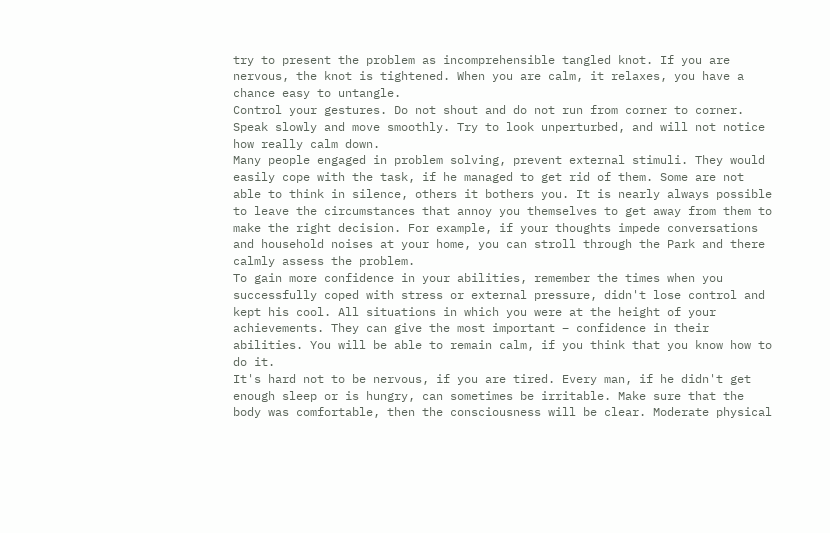try to present the problem as incomprehensible tangled knot. If you are nervous, the knot is tightened. When you are calm, it relaxes, you have a chance easy to untangle.
Control your gestures. Do not shout and do not run from corner to corner. Speak slowly and move smoothly. Try to look unperturbed, and will not notice how really calm down.
Many people engaged in problem solving, prevent external stimuli. They would easily cope with the task, if he managed to get rid of them. Some are not able to think in silence, others it bothers you. It is nearly always possible to leave the circumstances that annoy you themselves to get away from them to make the right decision. For example, if your thoughts impede conversations and household noises at your home, you can stroll through the Park and there calmly assess the problem.
To gain more confidence in your abilities, remember the times when you successfully coped with stress or external pressure, didn't lose control and kept his cool. All situations in which you were at the height of your achievements. They can give the most important – confidence in their abilities. You will be able to remain calm, if you think that you know how to do it.
It's hard not to be nervous, if you are tired. Every man, if he didn't get enough sleep or is hungry, can sometimes be irritable. Make sure that the body was comfortable, then the consciousness will be clear. Moderate physical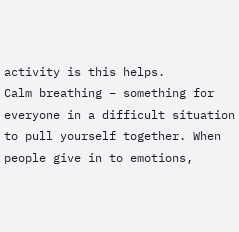activity is this helps.
Calm breathing – something for everyone in a difficult situation to pull yourself together. When people give in to emotions,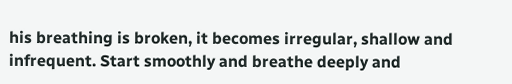his breathing is broken, it becomes irregular, shallow and infrequent. Start smoothly and breathe deeply and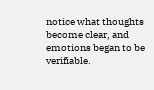notice what thoughts become clear, and emotions began to be verifiable.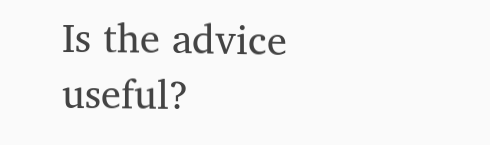Is the advice useful?